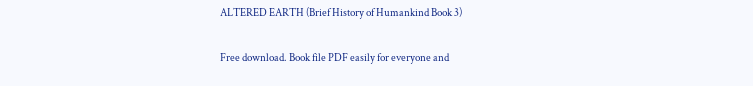ALTERED EARTH (Brief History of Humankind Book 3)

Free download. Book file PDF easily for everyone and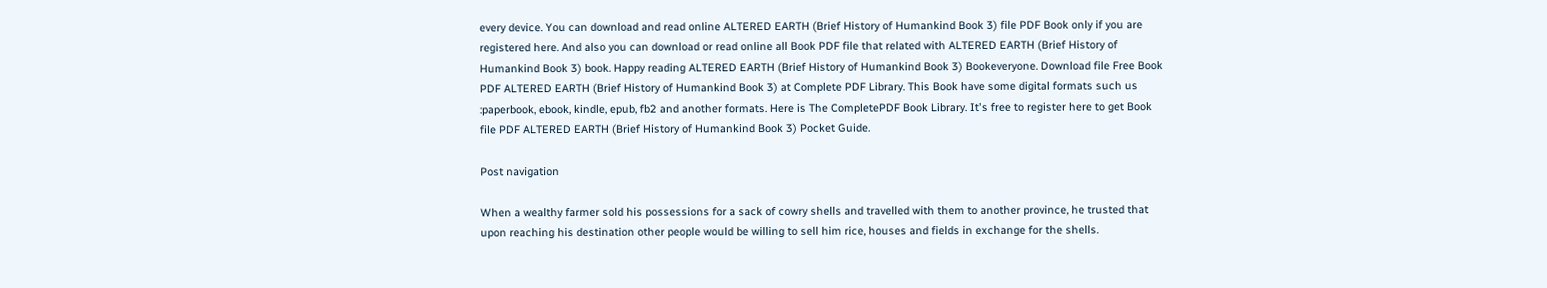every device. You can download and read online ALTERED EARTH (Brief History of Humankind Book 3) file PDF Book only if you are registered here. And also you can download or read online all Book PDF file that related with ALTERED EARTH (Brief History of Humankind Book 3) book. Happy reading ALTERED EARTH (Brief History of Humankind Book 3) Bookeveryone. Download file Free Book PDF ALTERED EARTH (Brief History of Humankind Book 3) at Complete PDF Library. This Book have some digital formats such us :paperbook, ebook, kindle, epub, fb2 and another formats. Here is The CompletePDF Book Library. It's free to register here to get Book file PDF ALTERED EARTH (Brief History of Humankind Book 3) Pocket Guide.

Post navigation

When a wealthy farmer sold his possessions for a sack of cowry shells and travelled with them to another province, he trusted that upon reaching his destination other people would be willing to sell him rice, houses and fields in exchange for the shells.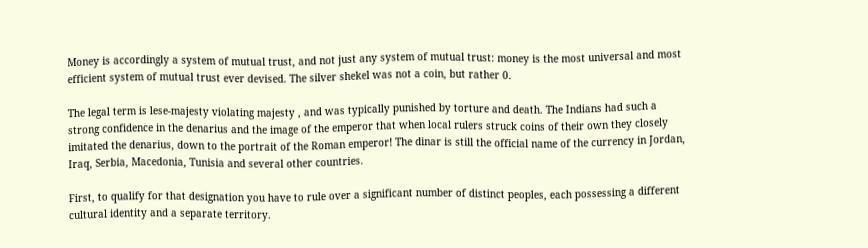Money is accordingly a system of mutual trust, and not just any system of mutual trust: money is the most universal and most efficient system of mutual trust ever devised. The silver shekel was not a coin, but rather 0.

The legal term is lese-majesty violating majesty , and was typically punished by torture and death. The Indians had such a strong confidence in the denarius and the image of the emperor that when local rulers struck coins of their own they closely imitated the denarius, down to the portrait of the Roman emperor! The dinar is still the official name of the currency in Jordan, Iraq, Serbia, Macedonia, Tunisia and several other countries.

First, to qualify for that designation you have to rule over a significant number of distinct peoples, each possessing a different cultural identity and a separate territory.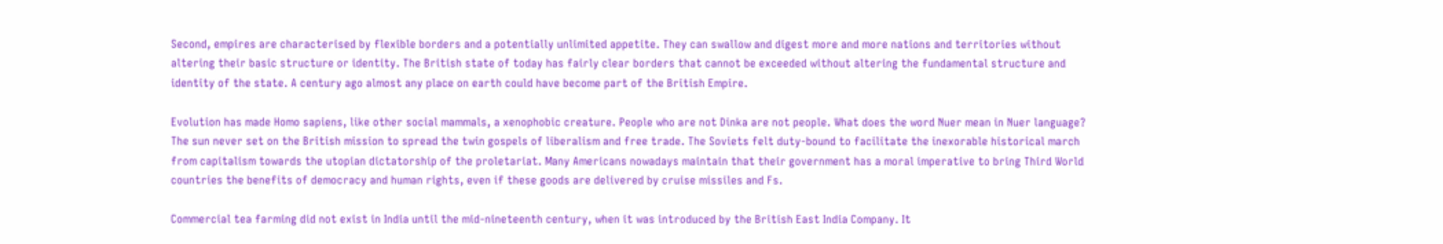Second, empires are characterised by flexible borders and a potentially unlimited appetite. They can swallow and digest more and more nations and territories without altering their basic structure or identity. The British state of today has fairly clear borders that cannot be exceeded without altering the fundamental structure and identity of the state. A century ago almost any place on earth could have become part of the British Empire.

Evolution has made Homo sapiens, like other social mammals, a xenophobic creature. People who are not Dinka are not people. What does the word Nuer mean in Nuer language? The sun never set on the British mission to spread the twin gospels of liberalism and free trade. The Soviets felt duty-bound to facilitate the inexorable historical march from capitalism towards the utopian dictatorship of the proletariat. Many Americans nowadays maintain that their government has a moral imperative to bring Third World countries the benefits of democracy and human rights, even if these goods are delivered by cruise missiles and Fs.

Commercial tea farming did not exist in India until the mid-nineteenth century, when it was introduced by the British East India Company. It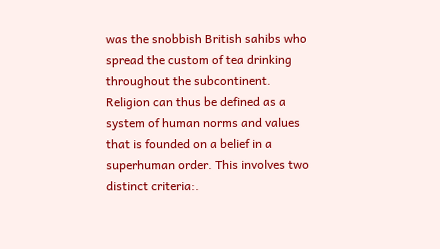was the snobbish British sahibs who spread the custom of tea drinking throughout the subcontinent. Religion can thus be defined as a system of human norms and values that is founded on a belief in a superhuman order. This involves two distinct criteria:.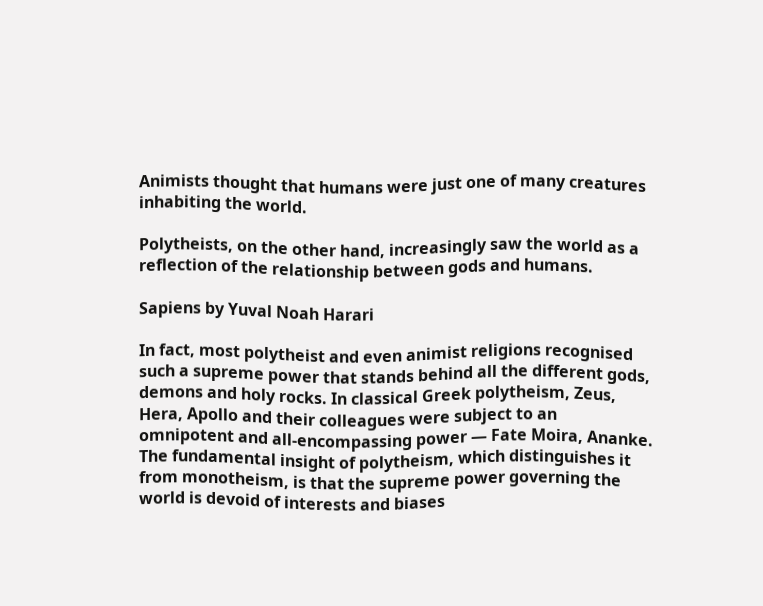Animists thought that humans were just one of many creatures inhabiting the world.

Polytheists, on the other hand, increasingly saw the world as a reflection of the relationship between gods and humans.

Sapiens by Yuval Noah Harari

In fact, most polytheist and even animist religions recognised such a supreme power that stands behind all the different gods, demons and holy rocks. In classical Greek polytheism, Zeus, Hera, Apollo and their colleagues were subject to an omnipotent and all-encompassing power — Fate Moira, Ananke. The fundamental insight of polytheism, which distinguishes it from monotheism, is that the supreme power governing the world is devoid of interests and biases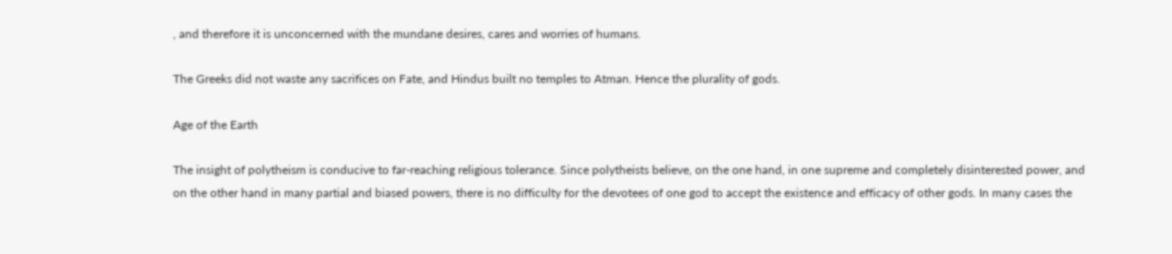, and therefore it is unconcerned with the mundane desires, cares and worries of humans.

The Greeks did not waste any sacrifices on Fate, and Hindus built no temples to Atman. Hence the plurality of gods.

Age of the Earth

The insight of polytheism is conducive to far-reaching religious tolerance. Since polytheists believe, on the one hand, in one supreme and completely disinterested power, and on the other hand in many partial and biased powers, there is no difficulty for the devotees of one god to accept the existence and efficacy of other gods. In many cases the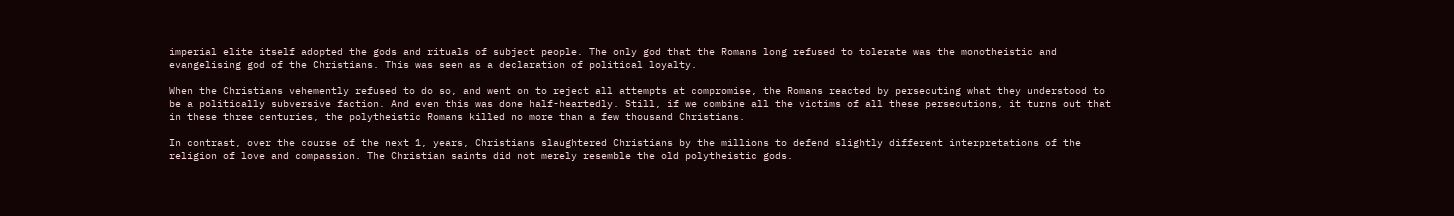imperial elite itself adopted the gods and rituals of subject people. The only god that the Romans long refused to tolerate was the monotheistic and evangelising god of the Christians. This was seen as a declaration of political loyalty.

When the Christians vehemently refused to do so, and went on to reject all attempts at compromise, the Romans reacted by persecuting what they understood to be a politically subversive faction. And even this was done half-heartedly. Still, if we combine all the victims of all these persecutions, it turns out that in these three centuries, the polytheistic Romans killed no more than a few thousand Christians.

In contrast, over the course of the next 1, years, Christians slaughtered Christians by the millions to defend slightly different interpretations of the religion of love and compassion. The Christian saints did not merely resemble the old polytheistic gods.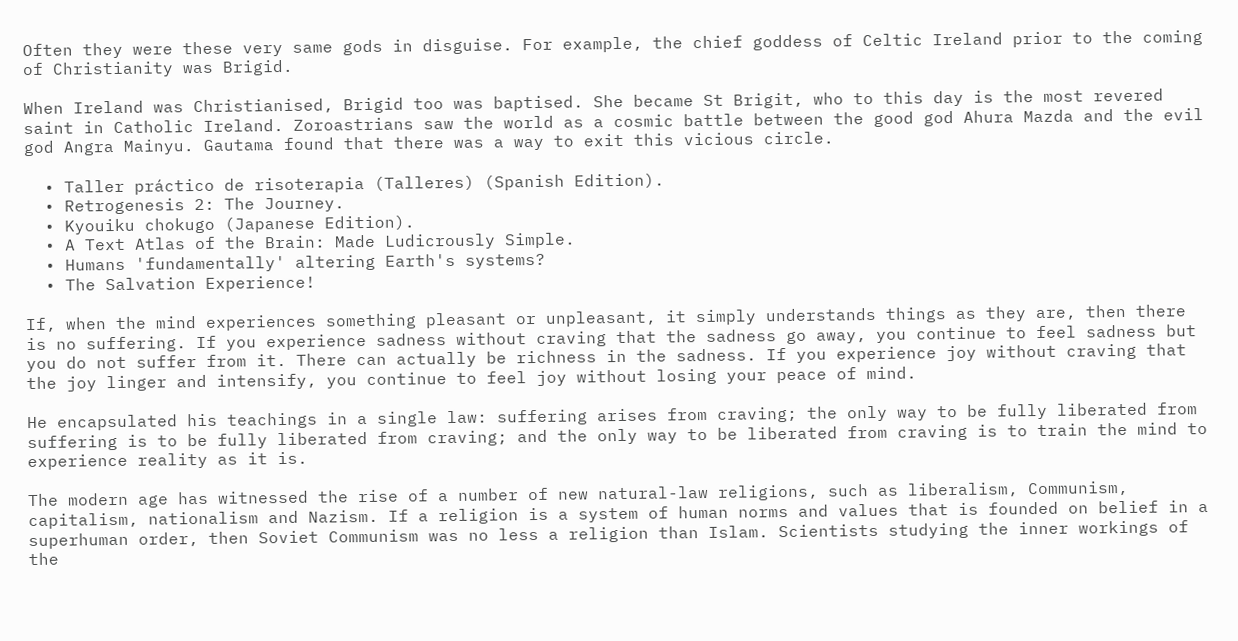Often they were these very same gods in disguise. For example, the chief goddess of Celtic Ireland prior to the coming of Christianity was Brigid.

When Ireland was Christianised, Brigid too was baptised. She became St Brigit, who to this day is the most revered saint in Catholic Ireland. Zoroastrians saw the world as a cosmic battle between the good god Ahura Mazda and the evil god Angra Mainyu. Gautama found that there was a way to exit this vicious circle.

  • Taller práctico de risoterapia (Talleres) (Spanish Edition).
  • Retrogenesis 2: The Journey.
  • Kyouiku chokugo (Japanese Edition).
  • A Text Atlas of the Brain: Made Ludicrously Simple.
  • Humans 'fundamentally' altering Earth's systems?
  • The Salvation Experience!

If, when the mind experiences something pleasant or unpleasant, it simply understands things as they are, then there is no suffering. If you experience sadness without craving that the sadness go away, you continue to feel sadness but you do not suffer from it. There can actually be richness in the sadness. If you experience joy without craving that the joy linger and intensify, you continue to feel joy without losing your peace of mind.

He encapsulated his teachings in a single law: suffering arises from craving; the only way to be fully liberated from suffering is to be fully liberated from craving; and the only way to be liberated from craving is to train the mind to experience reality as it is.

The modern age has witnessed the rise of a number of new natural-law religions, such as liberalism, Communism, capitalism, nationalism and Nazism. If a religion is a system of human norms and values that is founded on belief in a superhuman order, then Soviet Communism was no less a religion than Islam. Scientists studying the inner workings of the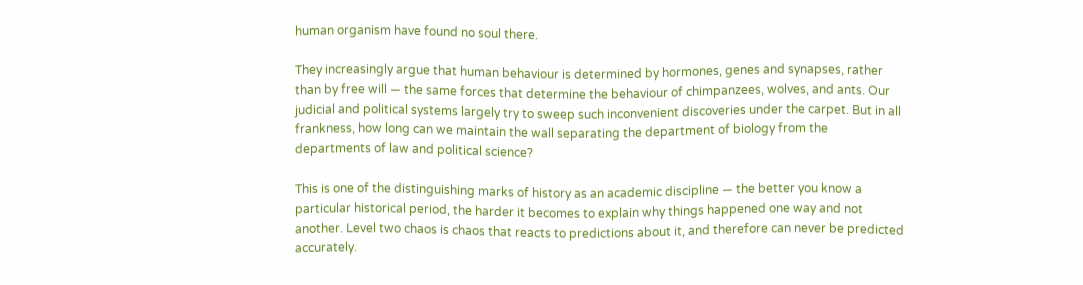human organism have found no soul there.

They increasingly argue that human behaviour is determined by hormones, genes and synapses, rather than by free will — the same forces that determine the behaviour of chimpanzees, wolves, and ants. Our judicial and political systems largely try to sweep such inconvenient discoveries under the carpet. But in all frankness, how long can we maintain the wall separating the department of biology from the departments of law and political science?

This is one of the distinguishing marks of history as an academic discipline — the better you know a particular historical period, the harder it becomes to explain why things happened one way and not another. Level two chaos is chaos that reacts to predictions about it, and therefore can never be predicted accurately.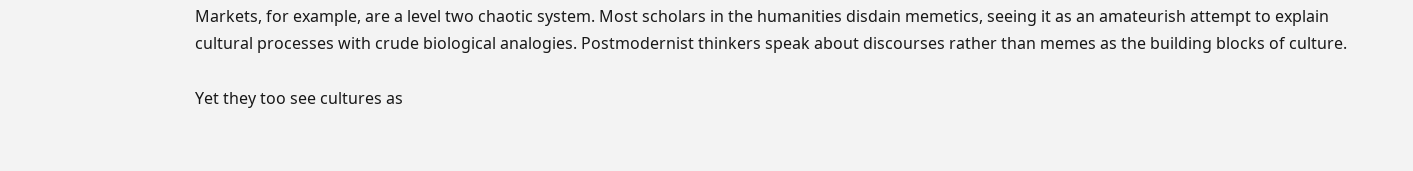Markets, for example, are a level two chaotic system. Most scholars in the humanities disdain memetics, seeing it as an amateurish attempt to explain cultural processes with crude biological analogies. Postmodernist thinkers speak about discourses rather than memes as the building blocks of culture.

Yet they too see cultures as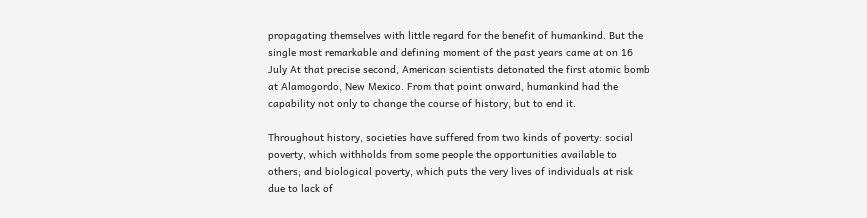propagating themselves with little regard for the benefit of humankind. But the single most remarkable and defining moment of the past years came at on 16 July At that precise second, American scientists detonated the first atomic bomb at Alamogordo, New Mexico. From that point onward, humankind had the capability not only to change the course of history, but to end it.

Throughout history, societies have suffered from two kinds of poverty: social poverty, which withholds from some people the opportunities available to others; and biological poverty, which puts the very lives of individuals at risk due to lack of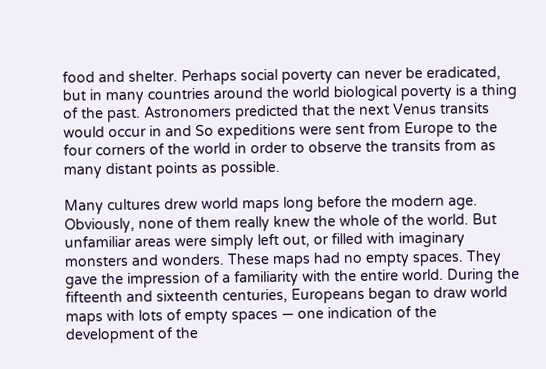food and shelter. Perhaps social poverty can never be eradicated, but in many countries around the world biological poverty is a thing of the past. Astronomers predicted that the next Venus transits would occur in and So expeditions were sent from Europe to the four corners of the world in order to observe the transits from as many distant points as possible.

Many cultures drew world maps long before the modern age. Obviously, none of them really knew the whole of the world. But unfamiliar areas were simply left out, or filled with imaginary monsters and wonders. These maps had no empty spaces. They gave the impression of a familiarity with the entire world. During the fifteenth and sixteenth centuries, Europeans began to draw world maps with lots of empty spaces — one indication of the development of the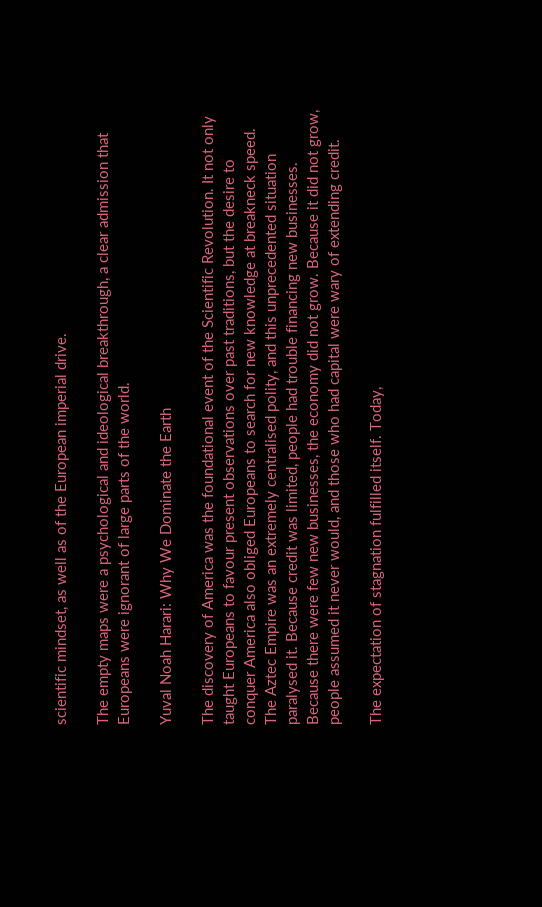scientific mindset, as well as of the European imperial drive.

The empty maps were a psychological and ideological breakthrough, a clear admission that Europeans were ignorant of large parts of the world.

Yuval Noah Harari: Why We Dominate the Earth

The discovery of America was the foundational event of the Scientific Revolution. It not only taught Europeans to favour present observations over past traditions, but the desire to conquer America also obliged Europeans to search for new knowledge at breakneck speed. The Aztec Empire was an extremely centralised polity, and this unprecedented situation paralysed it. Because credit was limited, people had trouble financing new businesses. Because there were few new businesses, the economy did not grow. Because it did not grow, people assumed it never would, and those who had capital were wary of extending credit.

The expectation of stagnation fulfilled itself. Today,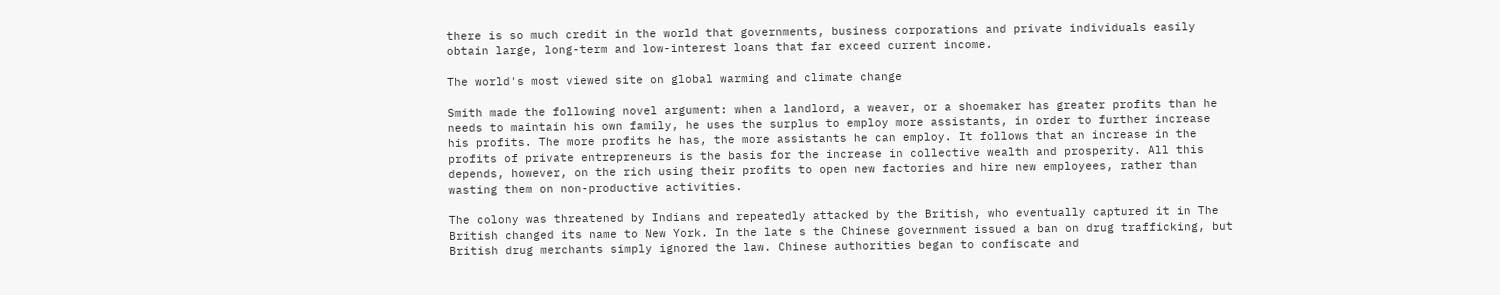there is so much credit in the world that governments, business corporations and private individuals easily obtain large, long-term and low-interest loans that far exceed current income.

The world's most viewed site on global warming and climate change

Smith made the following novel argument: when a landlord, a weaver, or a shoemaker has greater profits than he needs to maintain his own family, he uses the surplus to employ more assistants, in order to further increase his profits. The more profits he has, the more assistants he can employ. It follows that an increase in the profits of private entrepreneurs is the basis for the increase in collective wealth and prosperity. All this depends, however, on the rich using their profits to open new factories and hire new employees, rather than wasting them on non-productive activities.

The colony was threatened by Indians and repeatedly attacked by the British, who eventually captured it in The British changed its name to New York. In the late s the Chinese government issued a ban on drug trafficking, but British drug merchants simply ignored the law. Chinese authorities began to confiscate and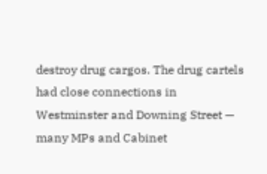destroy drug cargos. The drug cartels had close connections in Westminster and Downing Street — many MPs and Cabinet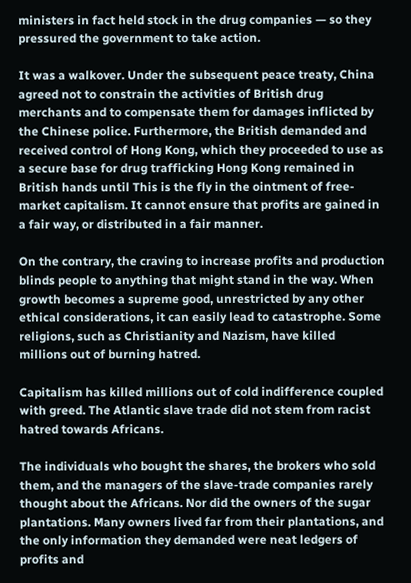ministers in fact held stock in the drug companies — so they pressured the government to take action.

It was a walkover. Under the subsequent peace treaty, China agreed not to constrain the activities of British drug merchants and to compensate them for damages inflicted by the Chinese police. Furthermore, the British demanded and received control of Hong Kong, which they proceeded to use as a secure base for drug trafficking Hong Kong remained in British hands until This is the fly in the ointment of free-market capitalism. It cannot ensure that profits are gained in a fair way, or distributed in a fair manner.

On the contrary, the craving to increase profits and production blinds people to anything that might stand in the way. When growth becomes a supreme good, unrestricted by any other ethical considerations, it can easily lead to catastrophe. Some religions, such as Christianity and Nazism, have killed millions out of burning hatred.

Capitalism has killed millions out of cold indifference coupled with greed. The Atlantic slave trade did not stem from racist hatred towards Africans.

The individuals who bought the shares, the brokers who sold them, and the managers of the slave-trade companies rarely thought about the Africans. Nor did the owners of the sugar plantations. Many owners lived far from their plantations, and the only information they demanded were neat ledgers of profits and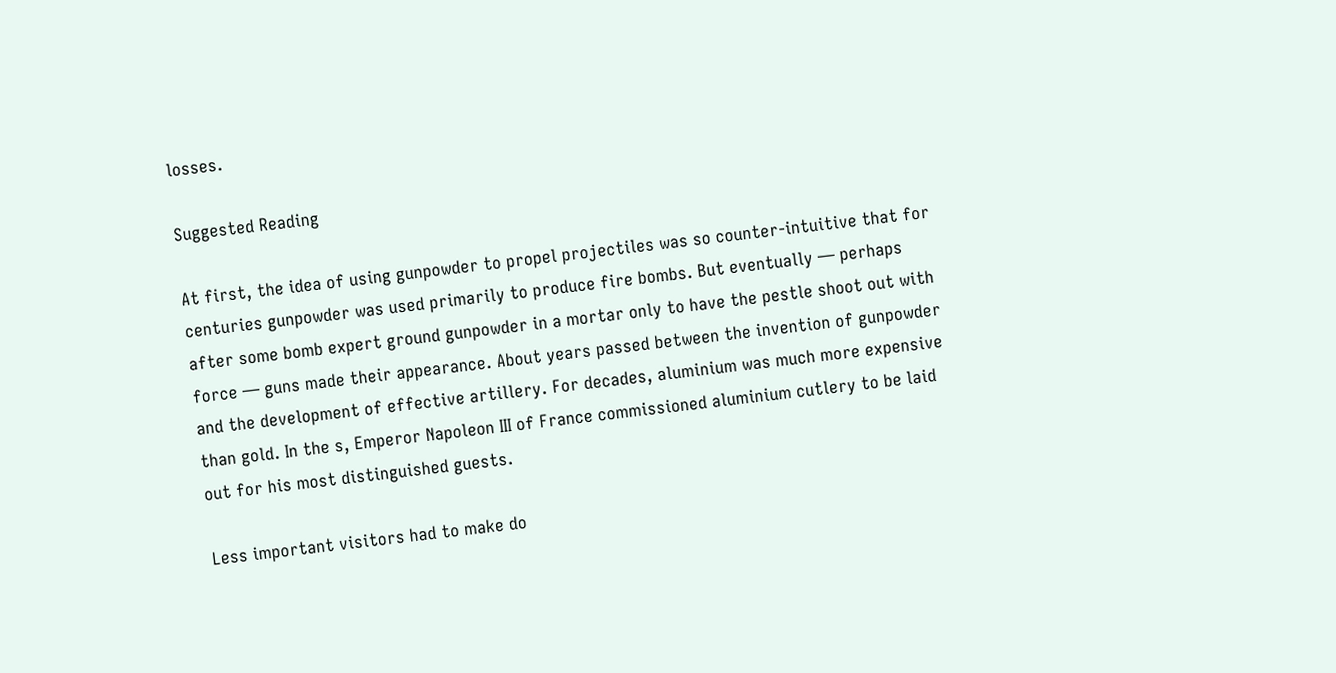losses.

Suggested Reading

At first, the idea of using gunpowder to propel projectiles was so counter-intuitive that for centuries gunpowder was used primarily to produce fire bombs. But eventually — perhaps after some bomb expert ground gunpowder in a mortar only to have the pestle shoot out with force — guns made their appearance. About years passed between the invention of gunpowder and the development of effective artillery. For decades, aluminium was much more expensive than gold. In the s, Emperor Napoleon III of France commissioned aluminium cutlery to be laid out for his most distinguished guests.

Less important visitors had to make do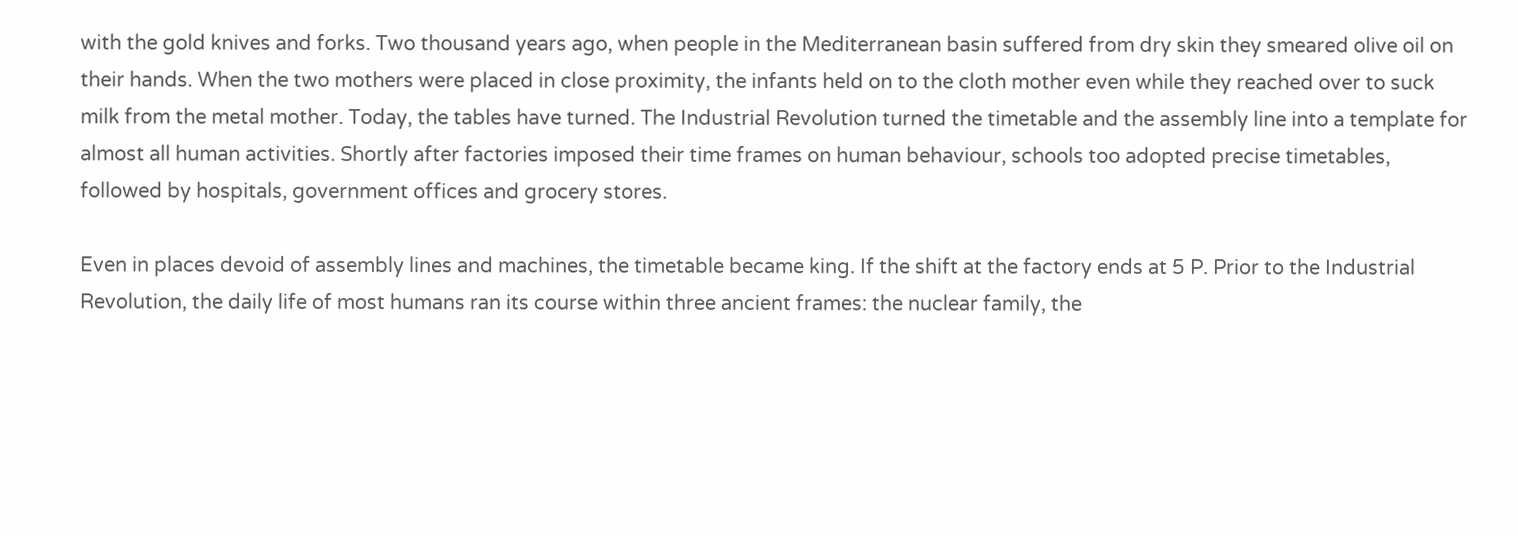with the gold knives and forks. Two thousand years ago, when people in the Mediterranean basin suffered from dry skin they smeared olive oil on their hands. When the two mothers were placed in close proximity, the infants held on to the cloth mother even while they reached over to suck milk from the metal mother. Today, the tables have turned. The Industrial Revolution turned the timetable and the assembly line into a template for almost all human activities. Shortly after factories imposed their time frames on human behaviour, schools too adopted precise timetables, followed by hospitals, government offices and grocery stores.

Even in places devoid of assembly lines and machines, the timetable became king. If the shift at the factory ends at 5 P. Prior to the Industrial Revolution, the daily life of most humans ran its course within three ancient frames: the nuclear family, the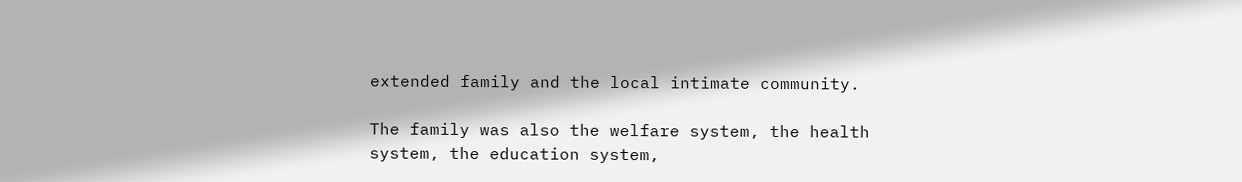extended family and the local intimate community.

The family was also the welfare system, the health system, the education system,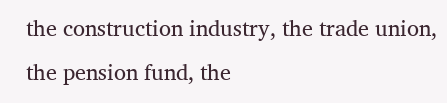the construction industry, the trade union, the pension fund, the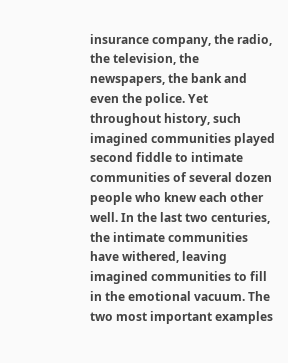insurance company, the radio, the television, the newspapers, the bank and even the police. Yet throughout history, such imagined communities played second fiddle to intimate communities of several dozen people who knew each other well. In the last two centuries, the intimate communities have withered, leaving imagined communities to fill in the emotional vacuum. The two most important examples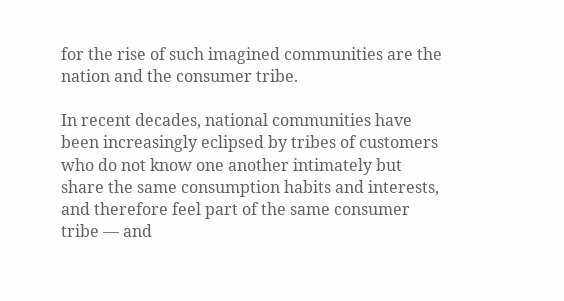for the rise of such imagined communities are the nation and the consumer tribe.

In recent decades, national communities have been increasingly eclipsed by tribes of customers who do not know one another intimately but share the same consumption habits and interests, and therefore feel part of the same consumer tribe — and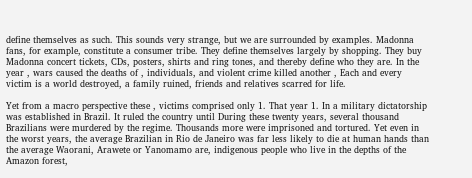define themselves as such. This sounds very strange, but we are surrounded by examples. Madonna fans, for example, constitute a consumer tribe. They define themselves largely by shopping. They buy Madonna concert tickets, CDs, posters, shirts and ring tones, and thereby define who they are. In the year , wars caused the deaths of , individuals, and violent crime killed another , Each and every victim is a world destroyed, a family ruined, friends and relatives scarred for life.

Yet from a macro perspective these , victims comprised only 1. That year 1. In a military dictatorship was established in Brazil. It ruled the country until During these twenty years, several thousand Brazilians were murdered by the regime. Thousands more were imprisoned and tortured. Yet even in the worst years, the average Brazilian in Rio de Janeiro was far less likely to die at human hands than the average Waorani, Arawete or Yanomamo are, indigenous people who live in the depths of the Amazon forest,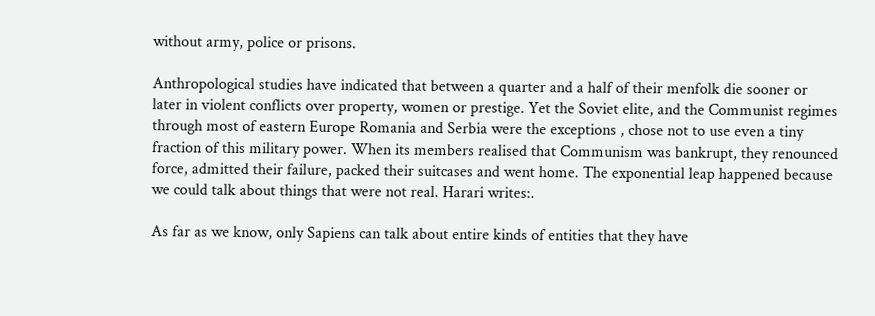without army, police or prisons.

Anthropological studies have indicated that between a quarter and a half of their menfolk die sooner or later in violent conflicts over property, women or prestige. Yet the Soviet elite, and the Communist regimes through most of eastern Europe Romania and Serbia were the exceptions , chose not to use even a tiny fraction of this military power. When its members realised that Communism was bankrupt, they renounced force, admitted their failure, packed their suitcases and went home. The exponential leap happened because we could talk about things that were not real. Harari writes:.

As far as we know, only Sapiens can talk about entire kinds of entities that they have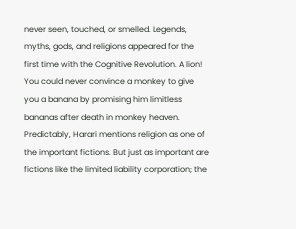never seen, touched, or smelled. Legends, myths, gods, and religions appeared for the first time with the Cognitive Revolution. A lion! You could never convince a monkey to give you a banana by promising him limitless bananas after death in monkey heaven. Predictably, Harari mentions religion as one of the important fictions. But just as important are fictions like the limited liability corporation; the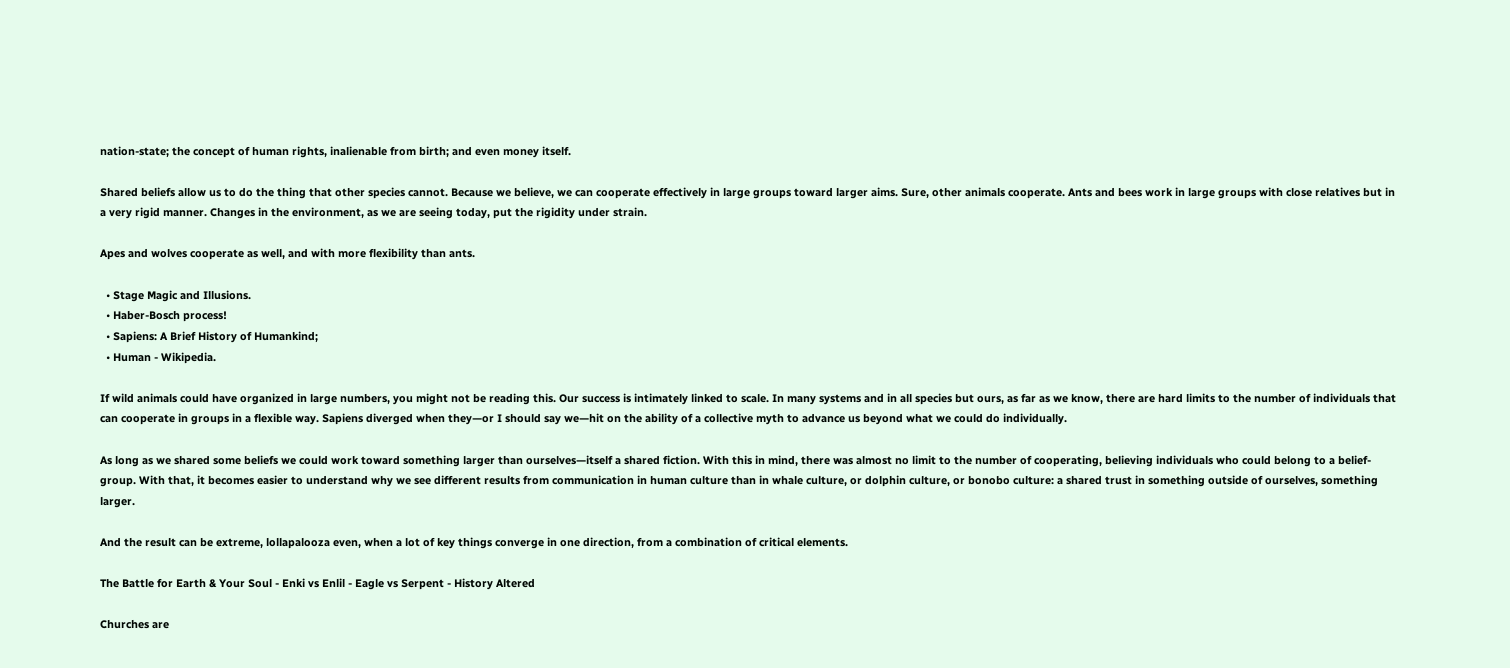nation-state; the concept of human rights, inalienable from birth; and even money itself.

Shared beliefs allow us to do the thing that other species cannot. Because we believe, we can cooperate effectively in large groups toward larger aims. Sure, other animals cooperate. Ants and bees work in large groups with close relatives but in a very rigid manner. Changes in the environment, as we are seeing today, put the rigidity under strain.

Apes and wolves cooperate as well, and with more flexibility than ants.

  • Stage Magic and Illusions.
  • Haber-Bosch process!
  • Sapiens: A Brief History of Humankind;
  • Human - Wikipedia.

If wild animals could have organized in large numbers, you might not be reading this. Our success is intimately linked to scale. In many systems and in all species but ours, as far as we know, there are hard limits to the number of individuals that can cooperate in groups in a flexible way. Sapiens diverged when they—or I should say we—hit on the ability of a collective myth to advance us beyond what we could do individually.

As long as we shared some beliefs we could work toward something larger than ourselves—itself a shared fiction. With this in mind, there was almost no limit to the number of cooperating, believing individuals who could belong to a belief-group. With that, it becomes easier to understand why we see different results from communication in human culture than in whale culture, or dolphin culture, or bonobo culture: a shared trust in something outside of ourselves, something larger.

And the result can be extreme, lollapalooza even, when a lot of key things converge in one direction, from a combination of critical elements.

The Battle for Earth & Your Soul - Enki vs Enlil - Eagle vs Serpent - History Altered

Churches are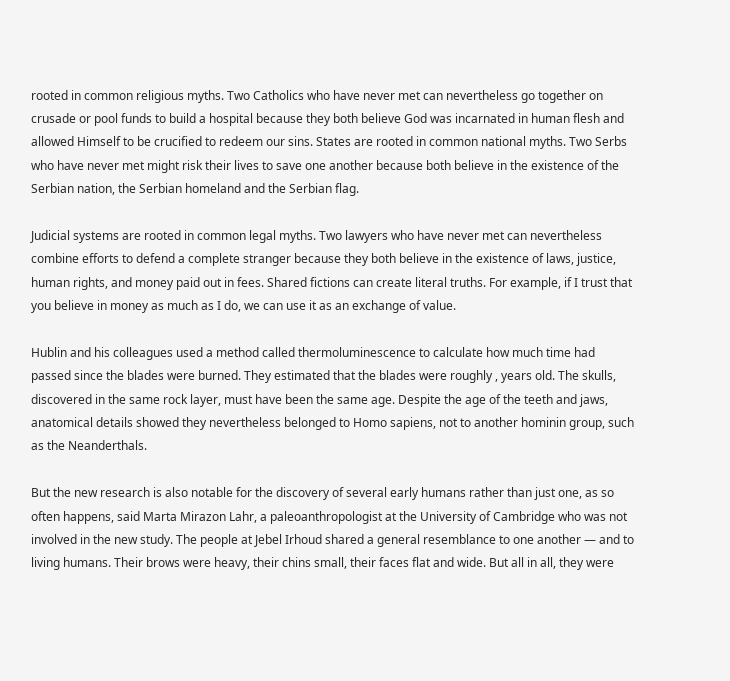rooted in common religious myths. Two Catholics who have never met can nevertheless go together on crusade or pool funds to build a hospital because they both believe God was incarnated in human flesh and allowed Himself to be crucified to redeem our sins. States are rooted in common national myths. Two Serbs who have never met might risk their lives to save one another because both believe in the existence of the Serbian nation, the Serbian homeland and the Serbian flag.

Judicial systems are rooted in common legal myths. Two lawyers who have never met can nevertheless combine efforts to defend a complete stranger because they both believe in the existence of laws, justice, human rights, and money paid out in fees. Shared fictions can create literal truths. For example, if I trust that you believe in money as much as I do, we can use it as an exchange of value.

Hublin and his colleagues used a method called thermoluminescence to calculate how much time had passed since the blades were burned. They estimated that the blades were roughly , years old. The skulls, discovered in the same rock layer, must have been the same age. Despite the age of the teeth and jaws, anatomical details showed they nevertheless belonged to Homo sapiens, not to another hominin group, such as the Neanderthals.

But the new research is also notable for the discovery of several early humans rather than just one, as so often happens, said Marta Mirazon Lahr, a paleoanthropologist at the University of Cambridge who was not involved in the new study. The people at Jebel Irhoud shared a general resemblance to one another — and to living humans. Their brows were heavy, their chins small, their faces flat and wide. But all in all, they were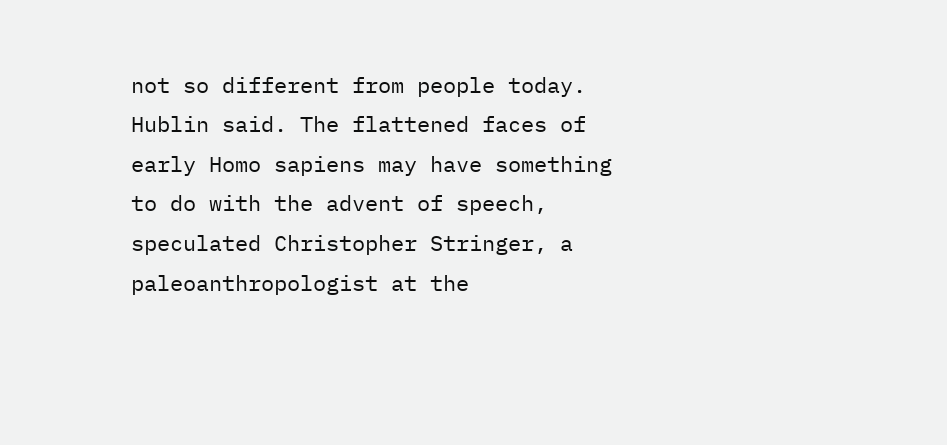not so different from people today. Hublin said. The flattened faces of early Homo sapiens may have something to do with the advent of speech, speculated Christopher Stringer, a paleoanthropologist at the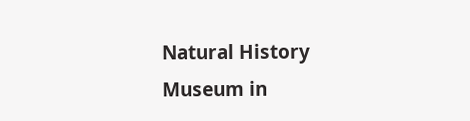Natural History Museum in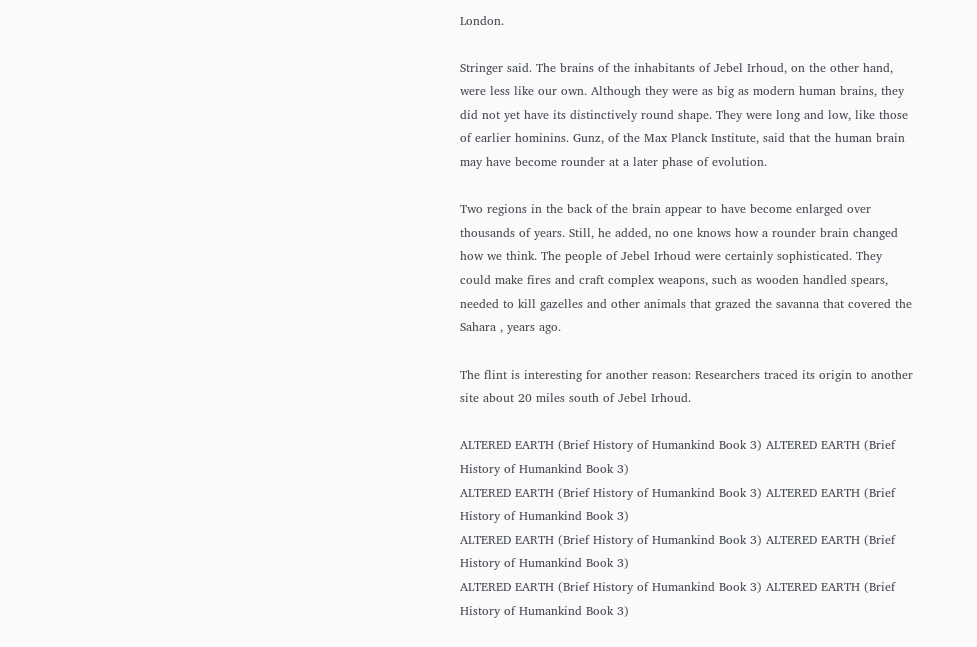London.

Stringer said. The brains of the inhabitants of Jebel Irhoud, on the other hand, were less like our own. Although they were as big as modern human brains, they did not yet have its distinctively round shape. They were long and low, like those of earlier hominins. Gunz, of the Max Planck Institute, said that the human brain may have become rounder at a later phase of evolution.

Two regions in the back of the brain appear to have become enlarged over thousands of years. Still, he added, no one knows how a rounder brain changed how we think. The people of Jebel Irhoud were certainly sophisticated. They could make fires and craft complex weapons, such as wooden handled spears, needed to kill gazelles and other animals that grazed the savanna that covered the Sahara , years ago.

The flint is interesting for another reason: Researchers traced its origin to another site about 20 miles south of Jebel Irhoud.

ALTERED EARTH (Brief History of Humankind Book 3) ALTERED EARTH (Brief History of Humankind Book 3)
ALTERED EARTH (Brief History of Humankind Book 3) ALTERED EARTH (Brief History of Humankind Book 3)
ALTERED EARTH (Brief History of Humankind Book 3) ALTERED EARTH (Brief History of Humankind Book 3)
ALTERED EARTH (Brief History of Humankind Book 3) ALTERED EARTH (Brief History of Humankind Book 3)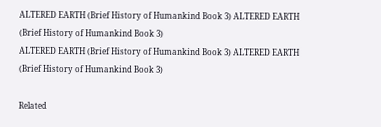ALTERED EARTH (Brief History of Humankind Book 3) ALTERED EARTH (Brief History of Humankind Book 3)
ALTERED EARTH (Brief History of Humankind Book 3) ALTERED EARTH (Brief History of Humankind Book 3)

Related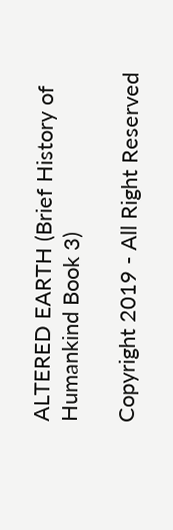ALTERED EARTH (Brief History of Humankind Book 3)

Copyright 2019 - All Right Reserved